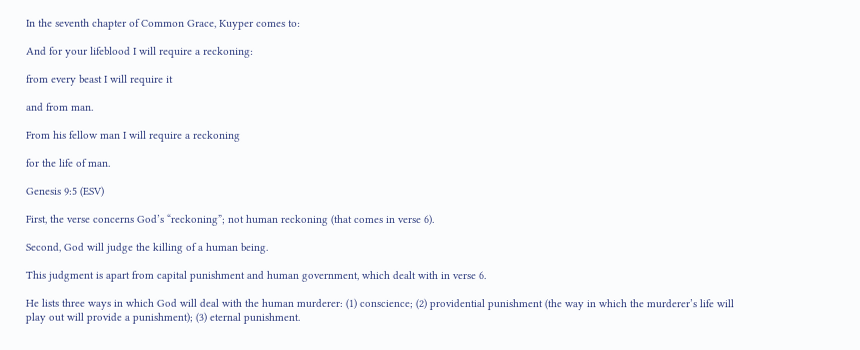In the seventh chapter of Common Grace, Kuyper comes to:

And for your lifeblood I will require a reckoning:

from every beast I will require it

and from man.

From his fellow man I will require a reckoning

for the life of man.

Genesis 9:5 (ESV)

First, the verse concerns God’s “reckoning”; not human reckoning (that comes in verse 6).

Second, God will judge the killing of a human being.

This judgment is apart from capital punishment and human government, which dealt with in verse 6.

He lists three ways in which God will deal with the human murderer: (1) conscience; (2) providential punishment (the way in which the murderer’s life will play out will provide a punishment); (3) eternal punishment.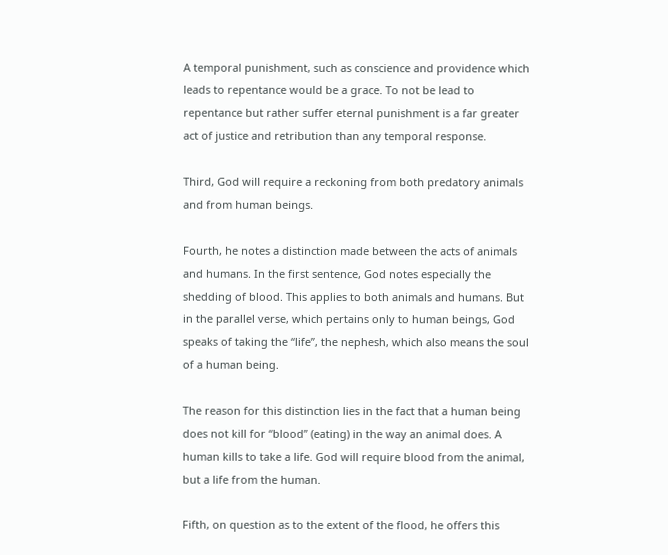A temporal punishment, such as conscience and providence which leads to repentance would be a grace. To not be lead to repentance but rather suffer eternal punishment is a far greater act of justice and retribution than any temporal response.

Third, God will require a reckoning from both predatory animals and from human beings.

Fourth, he notes a distinction made between the acts of animals and humans. In the first sentence, God notes especially the shedding of blood. This applies to both animals and humans. But in the parallel verse, which pertains only to human beings, God speaks of taking the “life”, the nephesh, which also means the soul of a human being.

The reason for this distinction lies in the fact that a human being does not kill for “blood” (eating) in the way an animal does. A human kills to take a life. God will require blood from the animal, but a life from the human.

Fifth, on question as to the extent of the flood, he offers this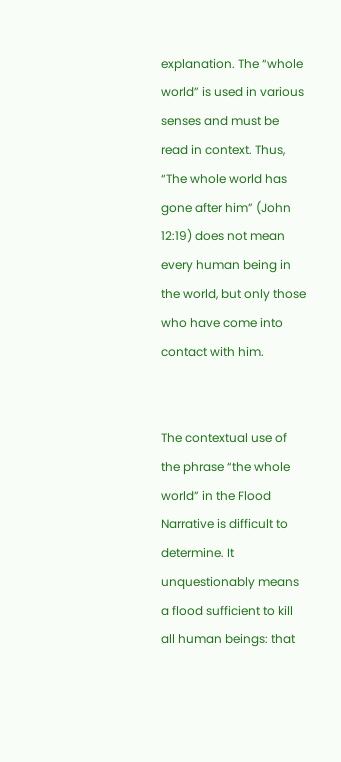explanation. The “whole world” is used in various senses and must be read in context. Thus, “The whole world has gone after him” (John 12:19) does not mean every human being in the world, but only those who have come into contact with him.


The contextual use of the phrase “the whole world” in the Flood Narrative is difficult to determine. It unquestionably means a flood sufficient to kill all human beings: that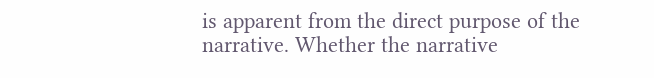is apparent from the direct purpose of the narrative. Whether the narrative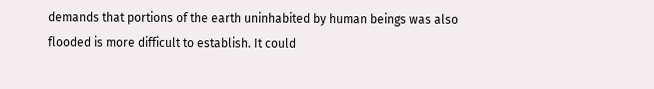demands that portions of the earth uninhabited by human beings was also flooded is more difficult to establish. It could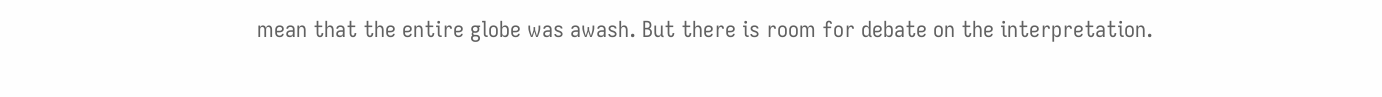mean that the entire globe was awash. But there is room for debate on the interpretation.